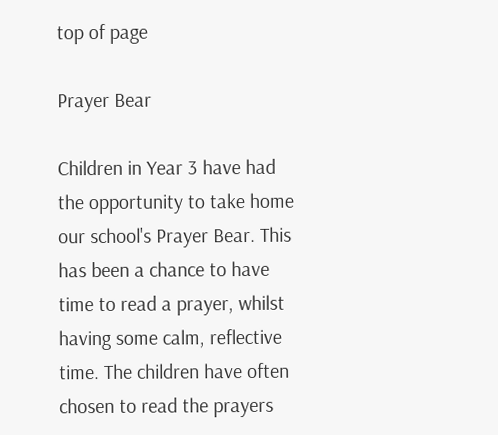top of page

Prayer Bear

Children in Year 3 have had the opportunity to take home our school's Prayer Bear. This has been a chance to have time to read a prayer, whilst having some calm, reflective time. The children have often chosen to read the prayers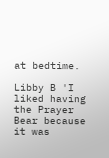at bedtime.

Libby B 'I liked having the Prayer Bear because it was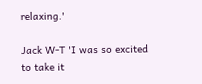relaxing.'

Jack W-T 'I was so excited to take it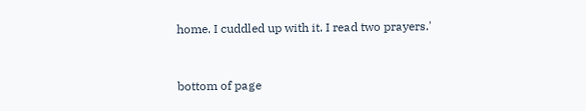home. I cuddled up with it. I read two prayers.'



bottom of page